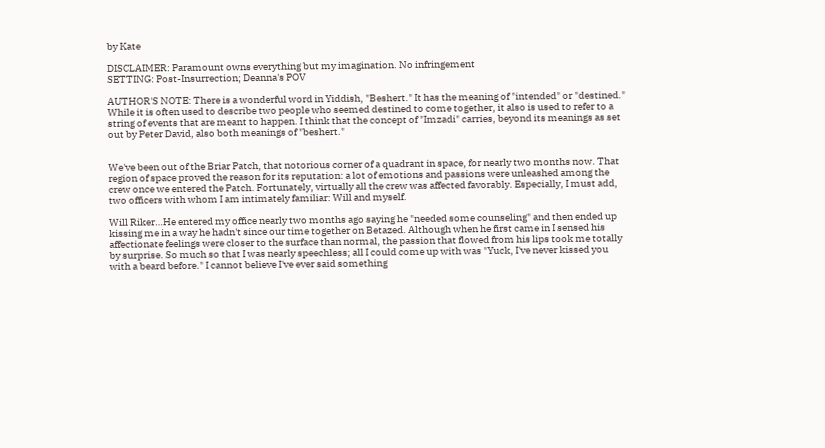by Kate

DISCLAIMER: Paramount owns everything but my imagination. No infringement
SETTING: Post-Insurrection; Deanna's POV

AUTHOR'S NOTE: There is a wonderful word in Yiddish, "Beshert." It has the meaning of "intended" or "destined." While it is often used to describe two people who seemed destined to come together, it also is used to refer to a string of events that are meant to happen. I think that the concept of "Imzadi" carries, beyond its meanings as set out by Peter David, also both meanings of "beshert."


We've been out of the Briar Patch, that notorious corner of a quadrant in space, for nearly two months now. That region of space proved the reason for its reputation: a lot of emotions and passions were unleashed among the crew once we entered the Patch. Fortunately, virtually all the crew was affected favorably. Especially, I must add, two officers with whom I am intimately familiar: Will and myself.

Will Riker…He entered my office nearly two months ago saying he "needed some counseling" and then ended up kissing me in a way he hadn't since our time together on Betazed. Although when he first came in I sensed his affectionate feelings were closer to the surface than normal, the passion that flowed from his lips took me totally by surprise. So much so that I was nearly speechless; all I could come up with was "Yuck, I've never kissed you with a beard before." I cannot believe I've ever said something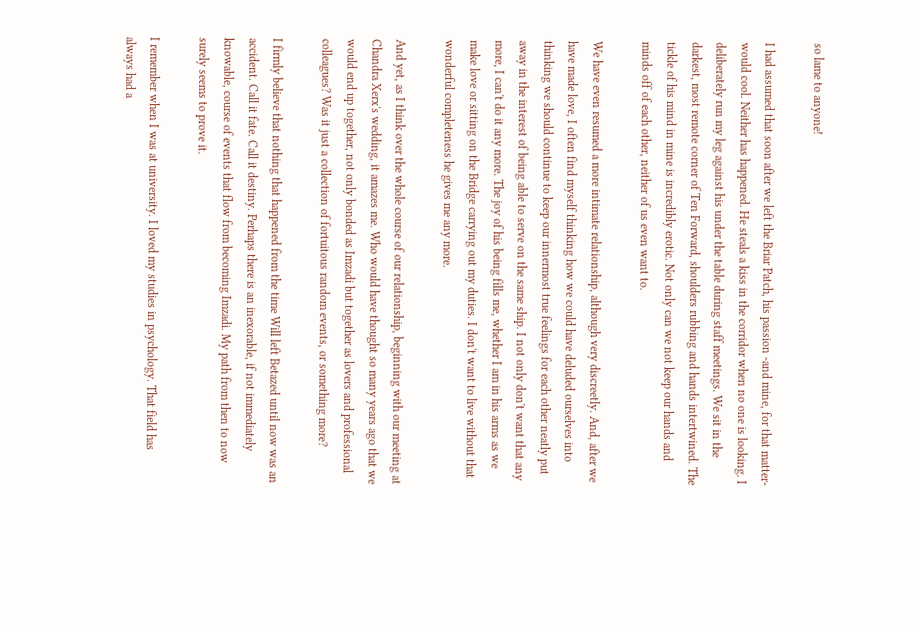so lame to anyone!

I had assumed that soon after we left the Briar Patch, his passion -and mine, for that matter- would cool. Neither has happened. He steals a kiss in the corridor when no one is looking. I deliberately run my leg against his under the table during staff meetings. We sit in the darkest, most remote corner of Ten Forward, shoulders rubbing and hands intertwined. The tickle of his mind in mine is incredibly erotic. Not only can we not keep our hands and minds off of each other, neither of us even want to.

We have even resumed a more intimate relationship, although very discreetly. And, after we have made love, I often find myself thinking how we could have deluded ourselves into thinking we should continue to keep our innermost true feelings for each other neatly put away in the interest of being able to serve on the same ship. I not only don't want that any more, I can't do it any more. The joy of his being fills me, whether I am in his arms as we make love or sitting on the Bridge carrying out my duties. I don't want to live without that wonderful completeness he gives me any more.

And yet, as I think over the whole course of our relationship, beginning with our meeting at Chandra Xerx's wedding, it amazes me. Who would have thought so many years ago that we would end up together, not only bonded as Imzadi but together as lovers and professional colleagues? Was it just a collection of fortuitous random events, or something more?

I firmly believe that nothing that happened from the time Will left Betazed until now was an accident. Call it fate. Call it destiny. Perhaps there is an inexorable, if not immediately knowable, course of events that flow from becoming Imzadi. My path from then to now surely seems to prove it.

I remember when I was at university. I loved my studies in psychology. That field has always had a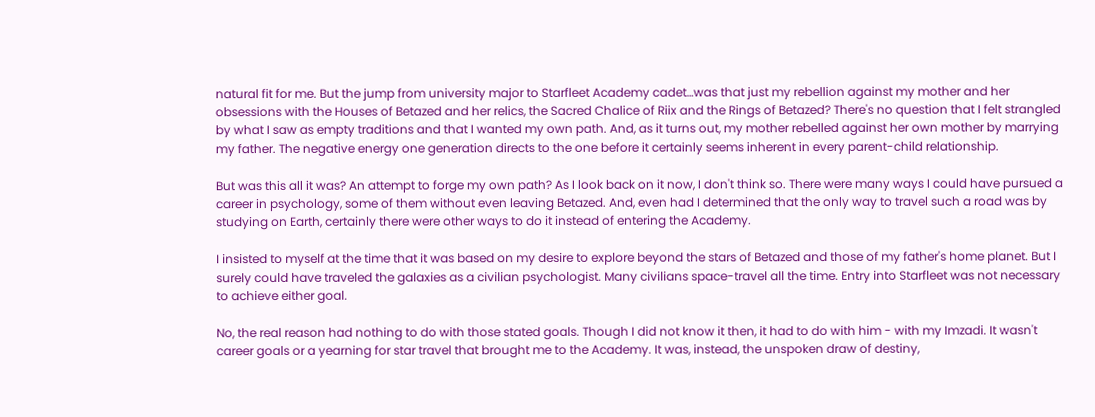natural fit for me. But the jump from university major to Starfleet Academy cadet…was that just my rebellion against my mother and her obsessions with the Houses of Betazed and her relics, the Sacred Chalice of Riix and the Rings of Betazed? There's no question that I felt strangled by what I saw as empty traditions and that I wanted my own path. And, as it turns out, my mother rebelled against her own mother by marrying my father. The negative energy one generation directs to the one before it certainly seems inherent in every parent-child relationship.

But was this all it was? An attempt to forge my own path? As I look back on it now, I don't think so. There were many ways I could have pursued a career in psychology, some of them without even leaving Betazed. And, even had I determined that the only way to travel such a road was by studying on Earth, certainly there were other ways to do it instead of entering the Academy.

I insisted to myself at the time that it was based on my desire to explore beyond the stars of Betazed and those of my father's home planet. But I surely could have traveled the galaxies as a civilian psychologist. Many civilians space-travel all the time. Entry into Starfleet was not necessary to achieve either goal.

No, the real reason had nothing to do with those stated goals. Though I did not know it then, it had to do with him - with my Imzadi. It wasn't career goals or a yearning for star travel that brought me to the Academy. It was, instead, the unspoken draw of destiny,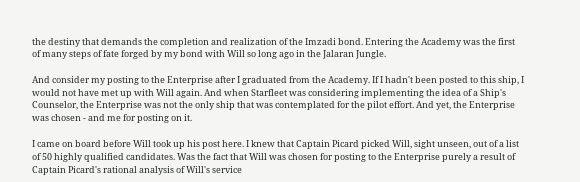the destiny that demands the completion and realization of the Imzadi bond. Entering the Academy was the first of many steps of fate forged by my bond with Will so long ago in the Jalaran Jungle.

And consider my posting to the Enterprise after I graduated from the Academy. If I hadn't been posted to this ship, I would not have met up with Will again. And when Starfleet was considering implementing the idea of a Ship's Counselor, the Enterprise was not the only ship that was contemplated for the pilot effort. And yet, the Enterprise was chosen - and me for posting on it.

I came on board before Will took up his post here. I knew that Captain Picard picked Will, sight unseen, out of a list of 50 highly qualified candidates. Was the fact that Will was chosen for posting to the Enterprise purely a result of Captain Picard's rational analysis of Will's service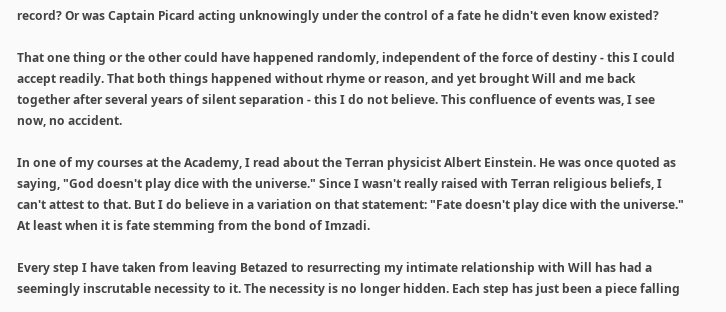record? Or was Captain Picard acting unknowingly under the control of a fate he didn't even know existed?

That one thing or the other could have happened randomly, independent of the force of destiny - this I could accept readily. That both things happened without rhyme or reason, and yet brought Will and me back together after several years of silent separation - this I do not believe. This confluence of events was, I see now, no accident.

In one of my courses at the Academy, I read about the Terran physicist Albert Einstein. He was once quoted as saying, "God doesn't play dice with the universe." Since I wasn't really raised with Terran religious beliefs, I can't attest to that. But I do believe in a variation on that statement: "Fate doesn't play dice with the universe." At least when it is fate stemming from the bond of Imzadi.

Every step I have taken from leaving Betazed to resurrecting my intimate relationship with Will has had a seemingly inscrutable necessity to it. The necessity is no longer hidden. Each step has just been a piece falling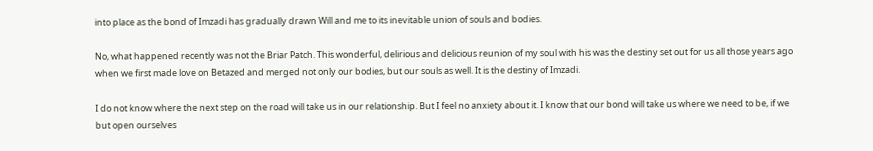into place as the bond of Imzadi has gradually drawn Will and me to its inevitable union of souls and bodies.

No, what happened recently was not the Briar Patch. This wonderful, delirious and delicious reunion of my soul with his was the destiny set out for us all those years ago when we first made love on Betazed and merged not only our bodies, but our souls as well. It is the destiny of Imzadi.

I do not know where the next step on the road will take us in our relationship. But I feel no anxiety about it. I know that our bond will take us where we need to be, if we but open ourselves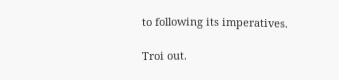to following its imperatives.

Troi out.